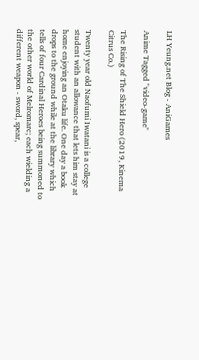LH Yeung.net Blog - AniGames

Anime Tagged "video-game"

The Rising of The Shield Hero (2019, Kinema Citrus Co.)

Twenty year old Naofumi Iwatani is a college student with an allowance that lets him stay at home enjoying an Otaku life. One day a book drops to the ground while at the library which tells of four Cardinal Heroes being summoned to the other world of Melromarc; each wielding a different weapon - sword, spear,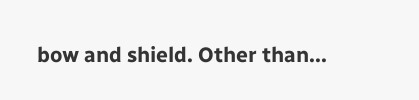bow and shield. Other than...